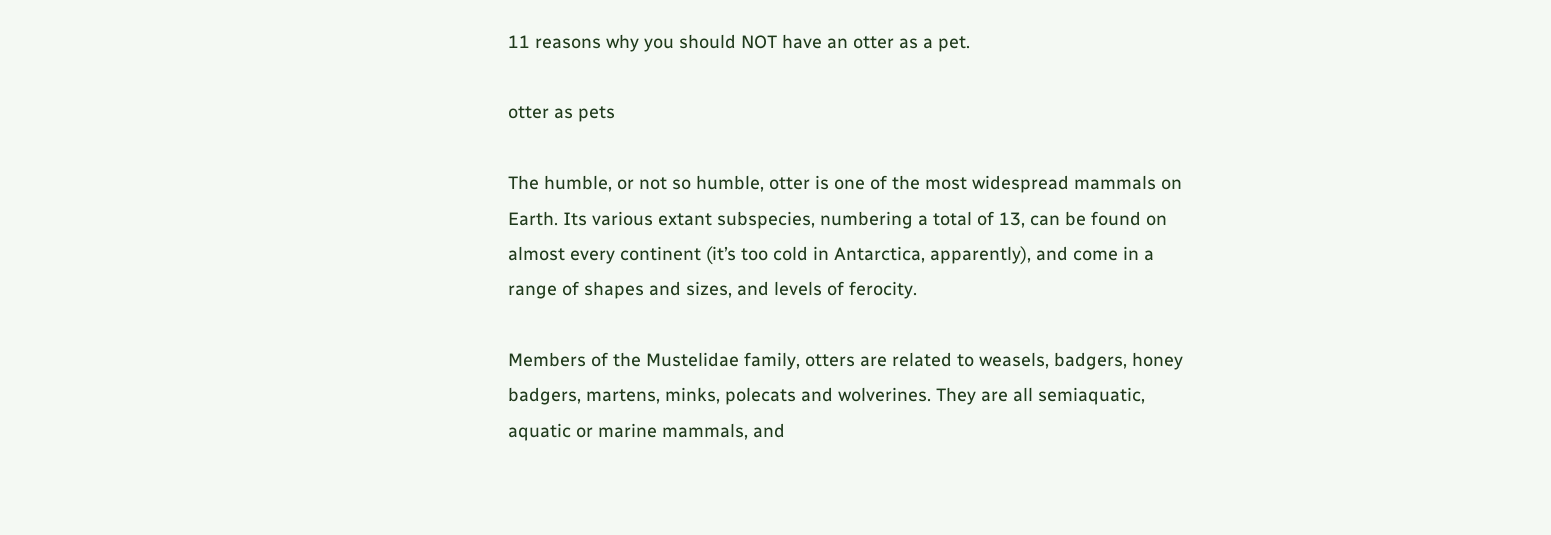11 reasons why you should NOT have an otter as a pet.

otter as pets

The humble, or not so humble, otter is one of the most widespread mammals on Earth. Its various extant subspecies, numbering a total of 13, can be found on almost every continent (it’s too cold in Antarctica, apparently), and come in a range of shapes and sizes, and levels of ferocity.

Members of the Mustelidae family, otters are related to weasels, badgers, honey badgers, martens, minks, polecats and wolverines. They are all semiaquatic, aquatic or marine mammals, and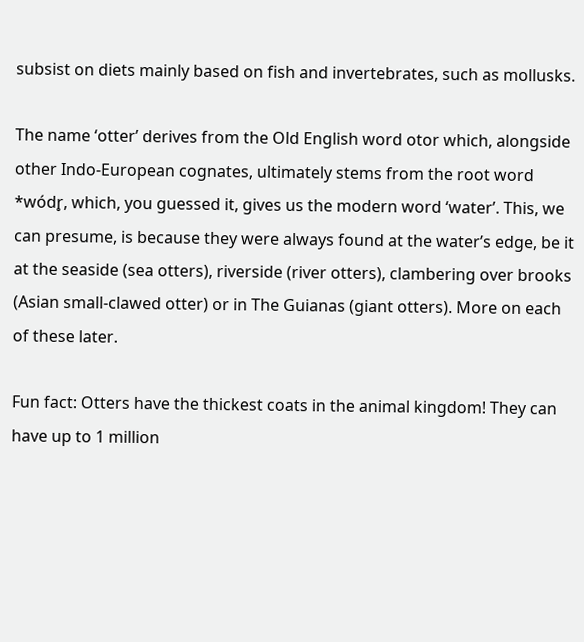subsist on diets mainly based on fish and invertebrates, such as mollusks.

The name ‘otter’ derives from the Old English word otor which, alongside other Indo-European cognates, ultimately stems from the root word *wódr̥, which, you guessed it, gives us the modern word ‘water’. This, we can presume, is because they were always found at the water’s edge, be it at the seaside (sea otters), riverside (river otters), clambering over brooks (Asian small-clawed otter) or in The Guianas (giant otters). More on each of these later.

Fun fact: Otters have the thickest coats in the animal kingdom! They can have up to 1 million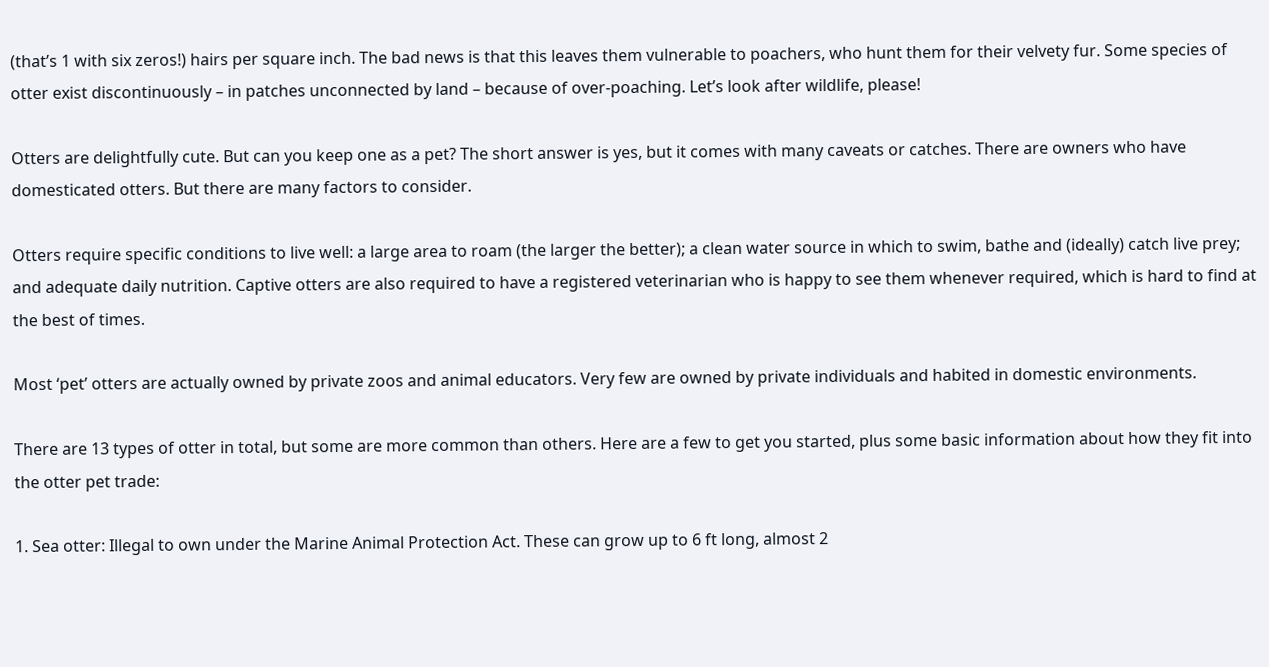(that’s 1 with six zeros!) hairs per square inch. The bad news is that this leaves them vulnerable to poachers, who hunt them for their velvety fur. Some species of otter exist discontinuously – in patches unconnected by land – because of over-poaching. Let’s look after wildlife, please!

Otters are delightfully cute. But can you keep one as a pet? The short answer is yes, but it comes with many caveats or catches. There are owners who have domesticated otters. But there are many factors to consider.

Otters require specific conditions to live well: a large area to roam (the larger the better); a clean water source in which to swim, bathe and (ideally) catch live prey; and adequate daily nutrition. Captive otters are also required to have a registered veterinarian who is happy to see them whenever required, which is hard to find at the best of times.

Most ‘pet’ otters are actually owned by private zoos and animal educators. Very few are owned by private individuals and habited in domestic environments.

There are 13 types of otter in total, but some are more common than others. Here are a few to get you started, plus some basic information about how they fit into the otter pet trade:

1. Sea otter: Illegal to own under the Marine Animal Protection Act. These can grow up to 6 ft long, almost 2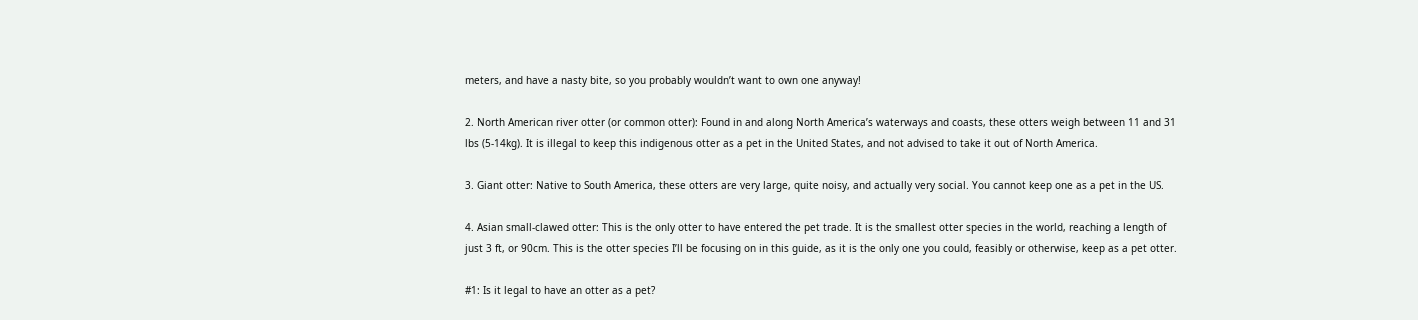meters, and have a nasty bite, so you probably wouldn’t want to own one anyway!

2. North American river otter (or common otter): Found in and along North America’s waterways and coasts, these otters weigh between 11 and 31 lbs (5-14kg). It is illegal to keep this indigenous otter as a pet in the United States, and not advised to take it out of North America.

3. Giant otter: Native to South America, these otters are very large, quite noisy, and actually very social. You cannot keep one as a pet in the US.

4. Asian small-clawed otter: This is the only otter to have entered the pet trade. It is the smallest otter species in the world, reaching a length of just 3 ft, or 90cm. This is the otter species I’ll be focusing on in this guide, as it is the only one you could, feasibly or otherwise, keep as a pet otter.

#1: Is it legal to have an otter as a pet?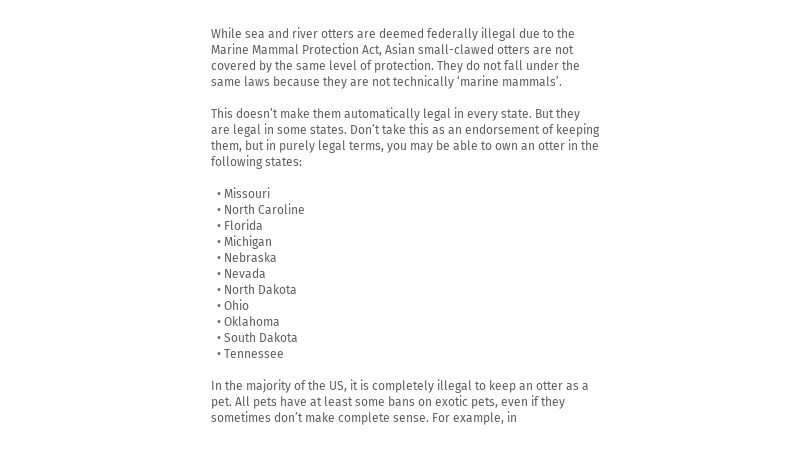While sea and river otters are deemed federally illegal due to the Marine Mammal Protection Act, Asian small-clawed otters are not covered by the same level of protection. They do not fall under the same laws because they are not technically ‘marine mammals’.

This doesn’t make them automatically legal in every state. But they are legal in some states. Don’t take this as an endorsement of keeping them, but in purely legal terms, you may be able to own an otter in the following states:

  • Missouri
  • North Caroline
  • Florida
  • Michigan
  • Nebraska
  • Nevada
  • North Dakota
  • Ohio
  • Oklahoma
  • South Dakota
  • Tennessee

In the majority of the US, it is completely illegal to keep an otter as a pet. All pets have at least some bans on exotic pets, even if they sometimes don’t make complete sense. For example, in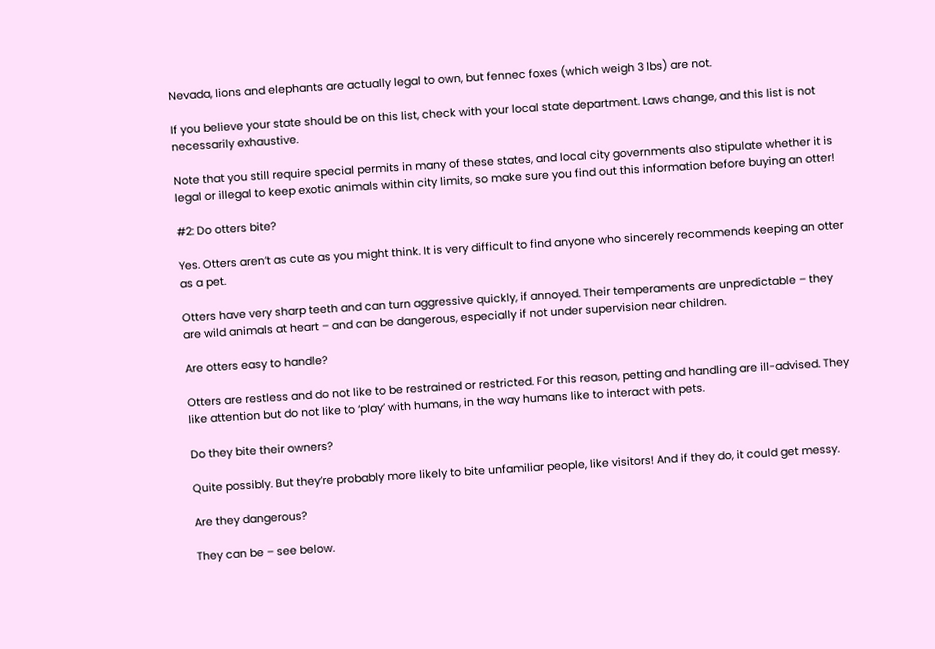Nevada, lions and elephants are actually legal to own, but fennec foxes (which weigh 3 lbs) are not.

If you believe your state should be on this list, check with your local state department. Laws change, and this list is not necessarily exhaustive.

Note that you still require special permits in many of these states, and local city governments also stipulate whether it is legal or illegal to keep exotic animals within city limits, so make sure you find out this information before buying an otter!

#2: Do otters bite?

Yes. Otters aren’t as cute as you might think. It is very difficult to find anyone who sincerely recommends keeping an otter as a pet.

Otters have very sharp teeth and can turn aggressive quickly, if annoyed. Their temperaments are unpredictable – they are wild animals at heart – and can be dangerous, especially if not under supervision near children.

Are otters easy to handle?

Otters are restless and do not like to be restrained or restricted. For this reason, petting and handling are ill-advised. They like attention but do not like to ‘play’ with humans, in the way humans like to interact with pets.

Do they bite their owners?

Quite possibly. But they’re probably more likely to bite unfamiliar people, like visitors! And if they do, it could get messy.

Are they dangerous?

They can be – see below.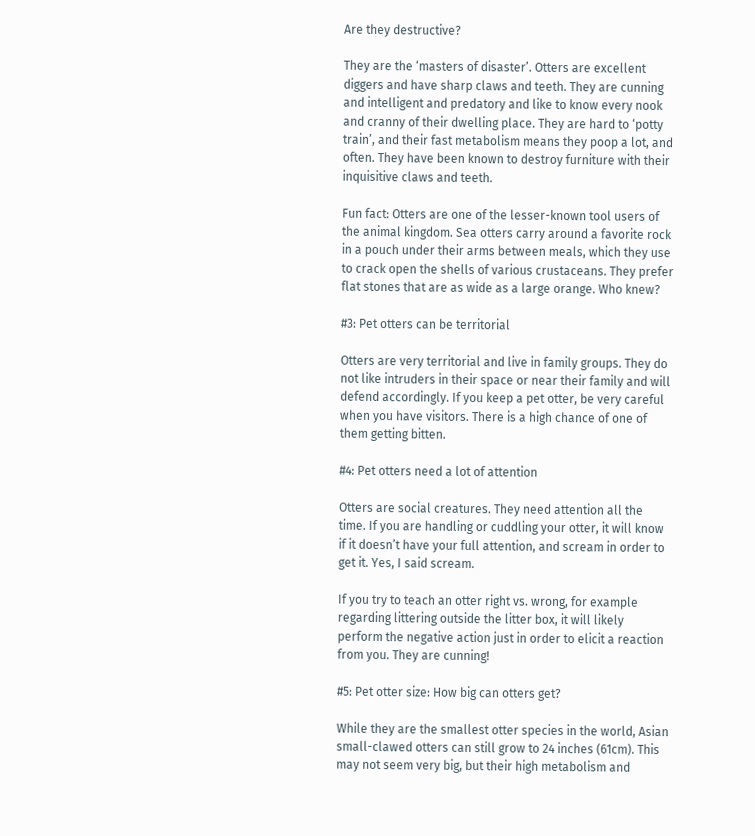Are they destructive?

They are the ‘masters of disaster’. Otters are excellent diggers and have sharp claws and teeth. They are cunning and intelligent and predatory and like to know every nook and cranny of their dwelling place. They are hard to ‘potty train’, and their fast metabolism means they poop a lot, and often. They have been known to destroy furniture with their inquisitive claws and teeth.

Fun fact: Otters are one of the lesser-known tool users of the animal kingdom. Sea otters carry around a favorite rock in a pouch under their arms between meals, which they use to crack open the shells of various crustaceans. They prefer flat stones that are as wide as a large orange. Who knew?

#3: Pet otters can be territorial

Otters are very territorial and live in family groups. They do not like intruders in their space or near their family and will defend accordingly. If you keep a pet otter, be very careful when you have visitors. There is a high chance of one of them getting bitten.

#4: Pet otters need a lot of attention

Otters are social creatures. They need attention all the time. If you are handling or cuddling your otter, it will know if it doesn’t have your full attention, and scream in order to get it. Yes, I said scream.

If you try to teach an otter right vs. wrong, for example regarding littering outside the litter box, it will likely perform the negative action just in order to elicit a reaction from you. They are cunning!

#5: Pet otter size: How big can otters get?

While they are the smallest otter species in the world, Asian small-clawed otters can still grow to 24 inches (61cm). This may not seem very big, but their high metabolism and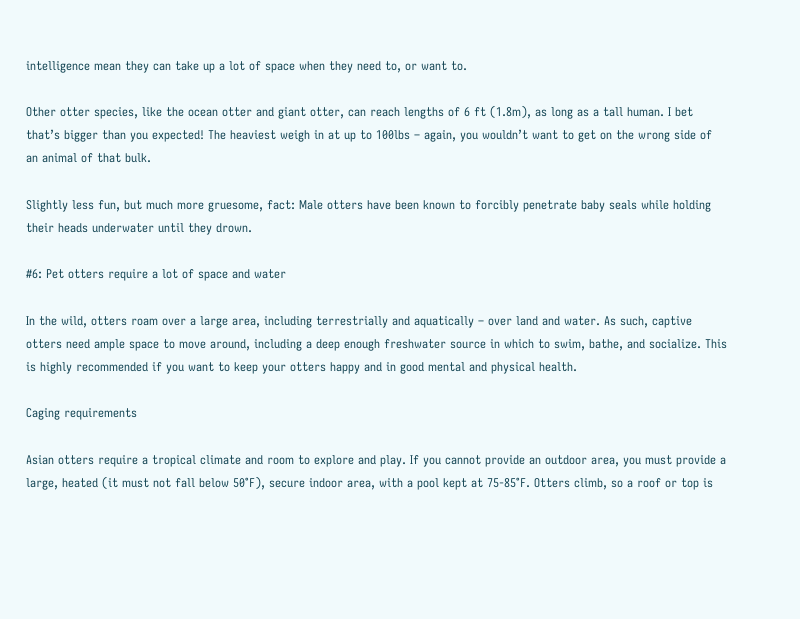intelligence mean they can take up a lot of space when they need to, or want to.

Other otter species, like the ocean otter and giant otter, can reach lengths of 6 ft (1.8m), as long as a tall human. I bet that’s bigger than you expected! The heaviest weigh in at up to 100lbs – again, you wouldn’t want to get on the wrong side of an animal of that bulk.

Slightly less fun, but much more gruesome, fact: Male otters have been known to forcibly penetrate baby seals while holding their heads underwater until they drown.

#6: Pet otters require a lot of space and water

In the wild, otters roam over a large area, including terrestrially and aquatically – over land and water. As such, captive otters need ample space to move around, including a deep enough freshwater source in which to swim, bathe, and socialize. This is highly recommended if you want to keep your otters happy and in good mental and physical health.

Caging requirements

Asian otters require a tropical climate and room to explore and play. If you cannot provide an outdoor area, you must provide a large, heated (it must not fall below 50°F), secure indoor area, with a pool kept at 75-85°F. Otters climb, so a roof or top is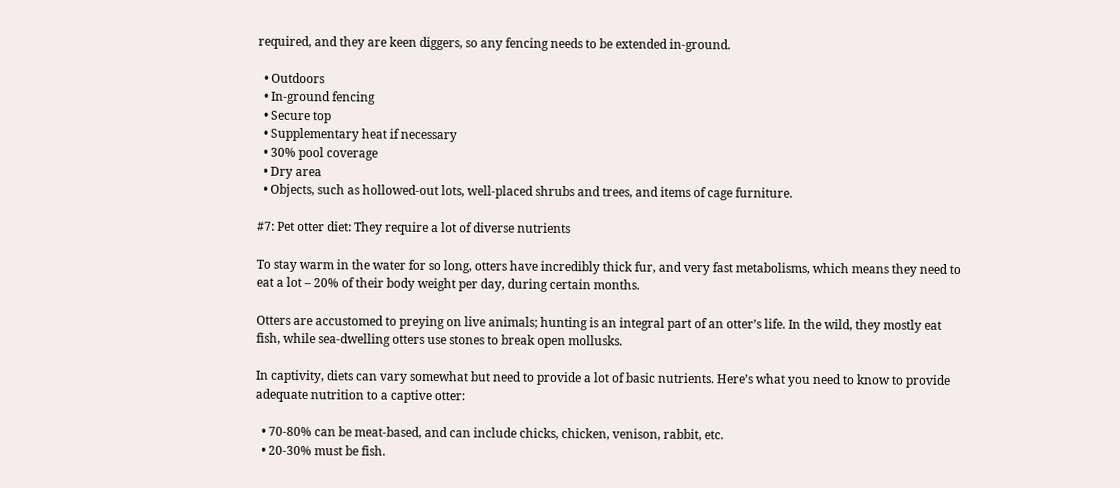required, and they are keen diggers, so any fencing needs to be extended in-ground.

  • Outdoors
  • In-ground fencing
  • Secure top
  • Supplementary heat if necessary
  • 30% pool coverage
  • Dry area
  • Objects, such as hollowed-out lots, well-placed shrubs and trees, and items of cage furniture.

#7: Pet otter diet: They require a lot of diverse nutrients

To stay warm in the water for so long, otters have incredibly thick fur, and very fast metabolisms, which means they need to eat a lot – 20% of their body weight per day, during certain months.

Otters are accustomed to preying on live animals; hunting is an integral part of an otter’s life. In the wild, they mostly eat fish, while sea-dwelling otters use stones to break open mollusks.

In captivity, diets can vary somewhat but need to provide a lot of basic nutrients. Here’s what you need to know to provide adequate nutrition to a captive otter:

  • 70-80% can be meat-based, and can include chicks, chicken, venison, rabbit, etc.
  • 20-30% must be fish.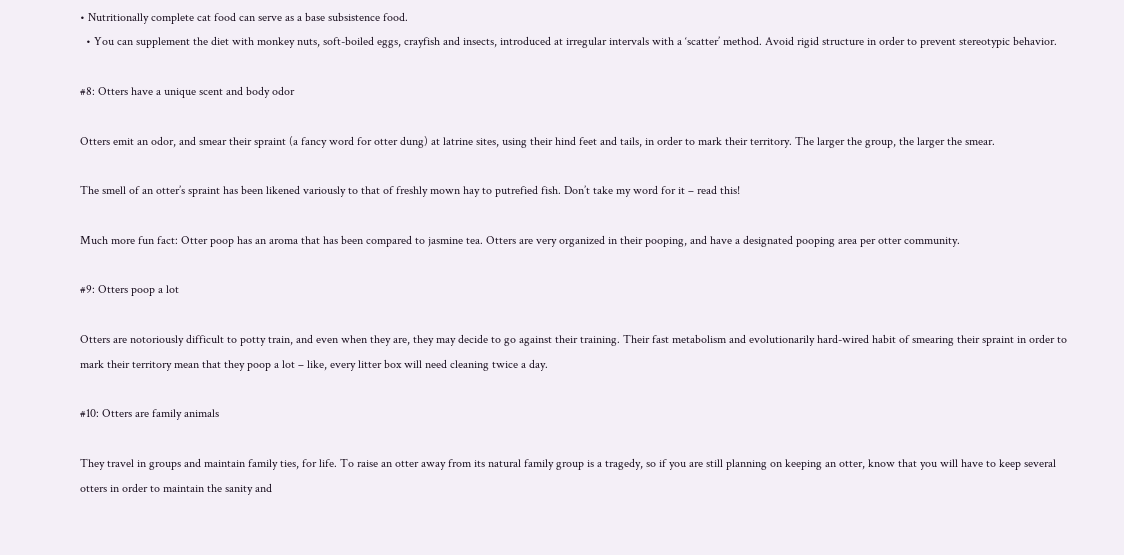• Nutritionally complete cat food can serve as a base subsistence food.
  • You can supplement the diet with monkey nuts, soft-boiled eggs, crayfish and insects, introduced at irregular intervals with a ‘scatter’ method. Avoid rigid structure in order to prevent stereotypic behavior.

#8: Otters have a unique scent and body odor

Otters emit an odor, and smear their spraint (a fancy word for otter dung) at latrine sites, using their hind feet and tails, in order to mark their territory. The larger the group, the larger the smear.

The smell of an otter’s spraint has been likened variously to that of freshly mown hay to putrefied fish. Don’t take my word for it – read this!

Much more fun fact: Otter poop has an aroma that has been compared to jasmine tea. Otters are very organized in their pooping, and have a designated pooping area per otter community.

#9: Otters poop a lot

Otters are notoriously difficult to potty train, and even when they are, they may decide to go against their training. Their fast metabolism and evolutionarily hard-wired habit of smearing their spraint in order to mark their territory mean that they poop a lot – like, every litter box will need cleaning twice a day.

#10: Otters are family animals

They travel in groups and maintain family ties, for life. To raise an otter away from its natural family group is a tragedy, so if you are still planning on keeping an otter, know that you will have to keep several otters in order to maintain the sanity and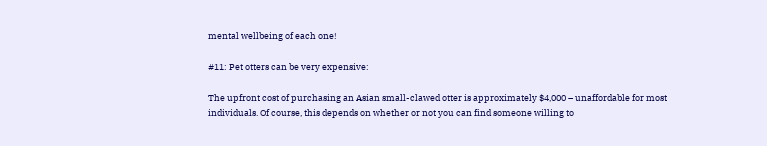mental wellbeing of each one!

#11: Pet otters can be very expensive:

The upfront cost of purchasing an Asian small-clawed otter is approximately $4,000 – unaffordable for most individuals. Of course, this depends on whether or not you can find someone willing to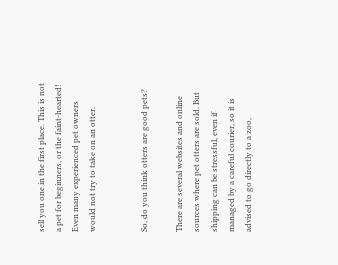sell you one in the first place. This is not a pet for beginners, or the faint-hearted! Even many experienced pet owners would not try to take on an otter.


So, do you think otters are good pets?

There are several websites and online sources where pet otters are sold. But shipping can be stressful, even if managed by a careful courier, so it is advised to go directly to a zoo,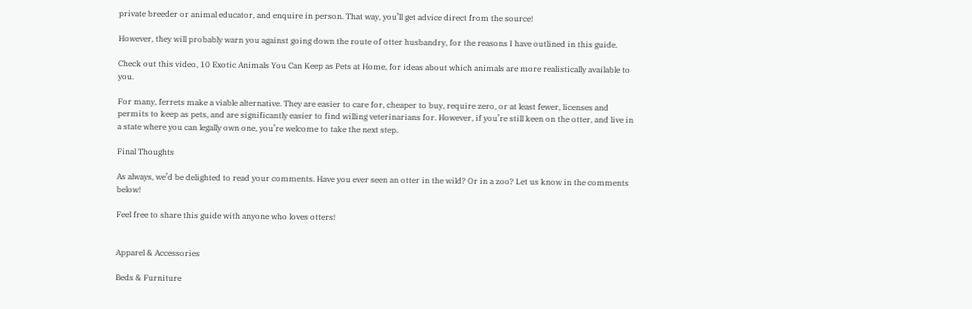private breeder or animal educator, and enquire in person. That way, you’ll get advice direct from the source!

However, they will probably warn you against going down the route of otter husbandry, for the reasons I have outlined in this guide.

Check out this video, 10 Exotic Animals You Can Keep as Pets at Home, for ideas about which animals are more realistically available to you.

For many, ferrets make a viable alternative. They are easier to care for, cheaper to buy, require zero, or at least fewer, licenses and permits to keep as pets, and are significantly easier to find willing veterinarians for. However, if you’re still keen on the otter, and live in a state where you can legally own one, you’re welcome to take the next step.

Final Thoughts

As always, we’d be delighted to read your comments. Have you ever seen an otter in the wild? Or in a zoo? Let us know in the comments below!

Feel free to share this guide with anyone who loves otters!


Apparel & Accessories

Beds & Furniture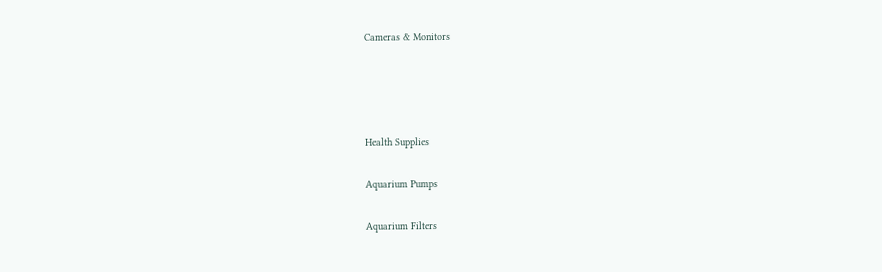Cameras & Monitors




Health Supplies

Aquarium Pumps

Aquarium Filters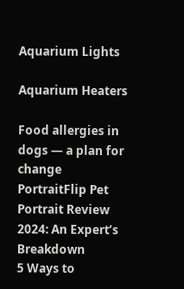Aquarium Lights

Aquarium Heaters

Food allergies in dogs — a plan for change
PortraitFlip Pet Portrait Review 2024: An Expert’s Breakdown
5 Ways to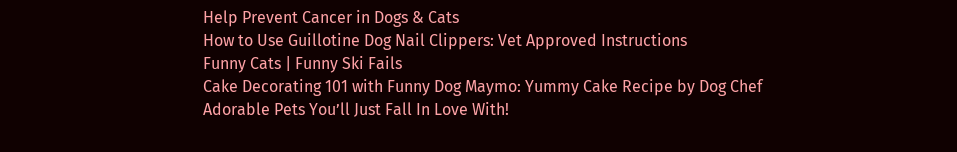Help Prevent Cancer in Dogs & Cats
How to Use Guillotine Dog Nail Clippers: Vet Approved Instructions
Funny Cats | Funny Ski Fails
Cake Decorating 101 with Funny Dog Maymo: Yummy Cake Recipe by Dog Chef
Adorable Pets You’ll Just Fall In Love With!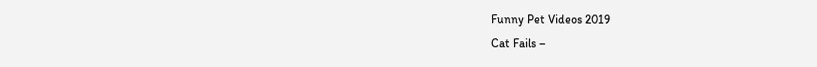Funny Pet Videos 2019
Cat Fails –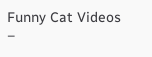Funny Cat Videos –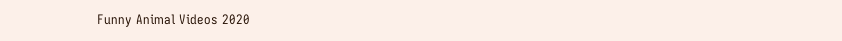Funny Animal Videos 2020